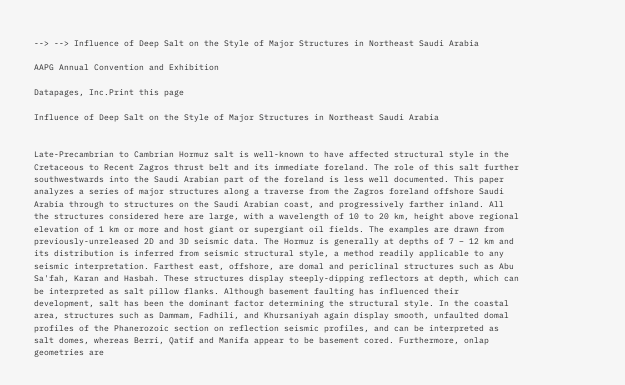--> --> Influence of Deep Salt on the Style of Major Structures in Northeast Saudi Arabia

AAPG Annual Convention and Exhibition

Datapages, Inc.Print this page

Influence of Deep Salt on the Style of Major Structures in Northeast Saudi Arabia


Late-Precambrian to Cambrian Hormuz salt is well-known to have affected structural style in the Cretaceous to Recent Zagros thrust belt and its immediate foreland. The role of this salt further southwestwards into the Saudi Arabian part of the foreland is less well documented. This paper analyzes a series of major structures along a traverse from the Zagros foreland offshore Saudi Arabia through to structures on the Saudi Arabian coast, and progressively farther inland. All the structures considered here are large, with a wavelength of 10 to 20 km, height above regional elevation of 1 km or more and host giant or supergiant oil fields. The examples are drawn from previously-unreleased 2D and 3D seismic data. The Hormuz is generally at depths of 7 – 12 km and its distribution is inferred from seismic structural style, a method readily applicable to any seismic interpretation. Farthest east, offshore, are domal and periclinal structures such as Abu Sa'fah, Karan and Hasbah. These structures display steeply-dipping reflectors at depth, which can be interpreted as salt pillow flanks. Although basement faulting has influenced their development, salt has been the dominant factor determining the structural style. In the coastal area, structures such as Dammam, Fadhili, and Khursaniyah again display smooth, unfaulted domal profiles of the Phanerozoic section on reflection seismic profiles, and can be interpreted as salt domes, whereas Berri, Qatif and Manifa appear to be basement cored. Furthermore, onlap geometries are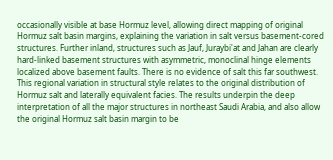occasionally visible at base Hormuz level, allowing direct mapping of original Hormuz salt basin margins, explaining the variation in salt versus basement-cored structures. Further inland, structures such as Jauf, Juraybi'at and Jahan are clearly hard-linked basement structures with asymmetric, monoclinal hinge elements localized above basement faults. There is no evidence of salt this far southwest. This regional variation in structural style relates to the original distribution of Hormuz salt and laterally equivalent facies. The results underpin the deep interpretation of all the major structures in northeast Saudi Arabia, and also allow the original Hormuz salt basin margin to be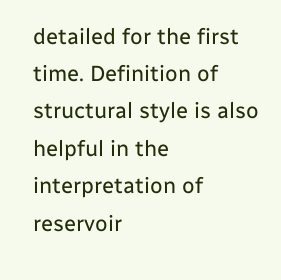detailed for the first time. Definition of structural style is also helpful in the interpretation of reservoir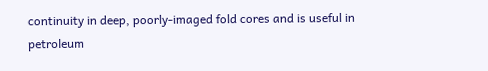continuity in deep, poorly-imaged fold cores and is useful in petroleum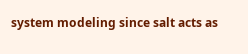system modeling since salt acts as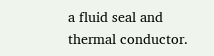a fluid seal and thermal conductor.